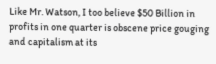Like Mr. Watson, I too believe $50 Billion in profits in one quarter is obscene price gouging and capitalism at its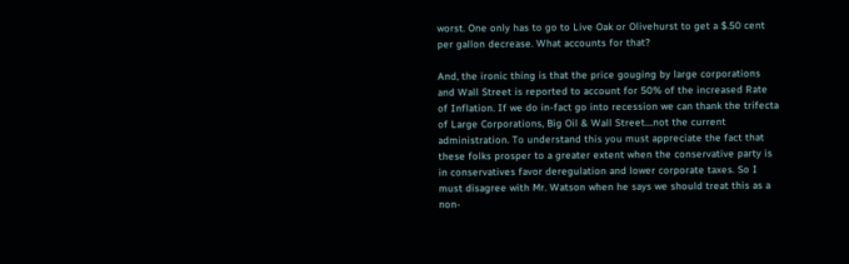worst. One only has to go to Live Oak or Olivehurst to get a $.50 cent per gallon decrease. What accounts for that?

And, the ironic thing is that the price gouging by large corporations and Wall Street is reported to account for 50% of the increased Rate of Inflation. If we do in-fact go into recession we can thank the trifecta of Large Corporations, Big Oil & Wall Street....not the current administration. To understand this you must appreciate the fact that these folks prosper to a greater extent when the conservative party is in conservatives favor deregulation and lower corporate taxes. So I must disagree with Mr. Watson when he says we should treat this as a non-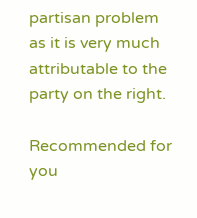partisan problem as it is very much attributable to the party on the right.

Recommended for you